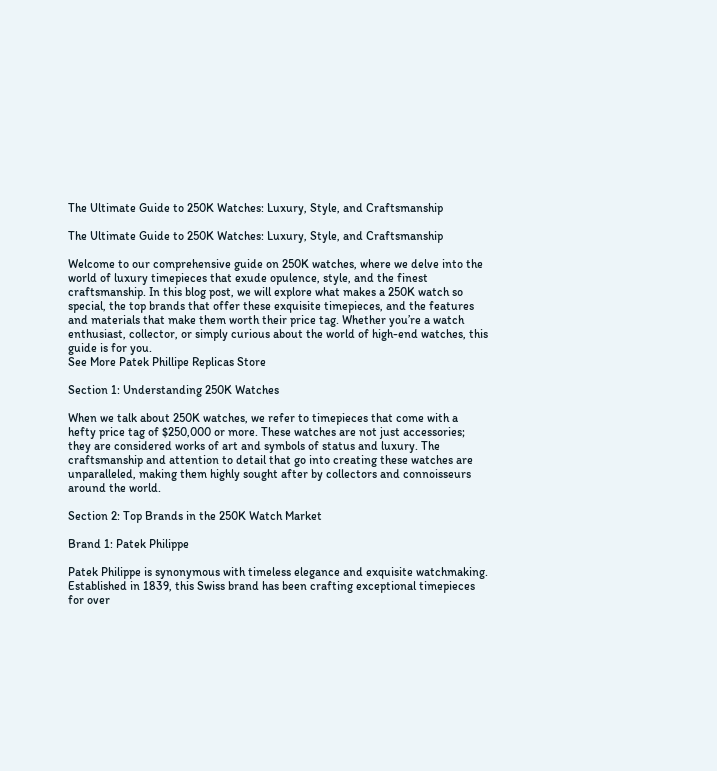The Ultimate Guide to 250K Watches: Luxury, Style, and Craftsmanship

The Ultimate Guide to 250K Watches: Luxury, Style, and Craftsmanship

Welcome to our comprehensive guide on 250K watches, where we delve into the world of luxury timepieces that exude opulence, style, and the finest craftsmanship. In this blog post, we will explore what makes a 250K watch so special, the top brands that offer these exquisite timepieces, and the features and materials that make them worth their price tag. Whether you’re a watch enthusiast, collector, or simply curious about the world of high-end watches, this guide is for you.
See More Patek Phillipe Replicas Store

Section 1: Understanding 250K Watches

When we talk about 250K watches, we refer to timepieces that come with a hefty price tag of $250,000 or more. These watches are not just accessories; they are considered works of art and symbols of status and luxury. The craftsmanship and attention to detail that go into creating these watches are unparalleled, making them highly sought after by collectors and connoisseurs around the world.

Section 2: Top Brands in the 250K Watch Market

Brand 1: Patek Philippe

Patek Philippe is synonymous with timeless elegance and exquisite watchmaking. Established in 1839, this Swiss brand has been crafting exceptional timepieces for over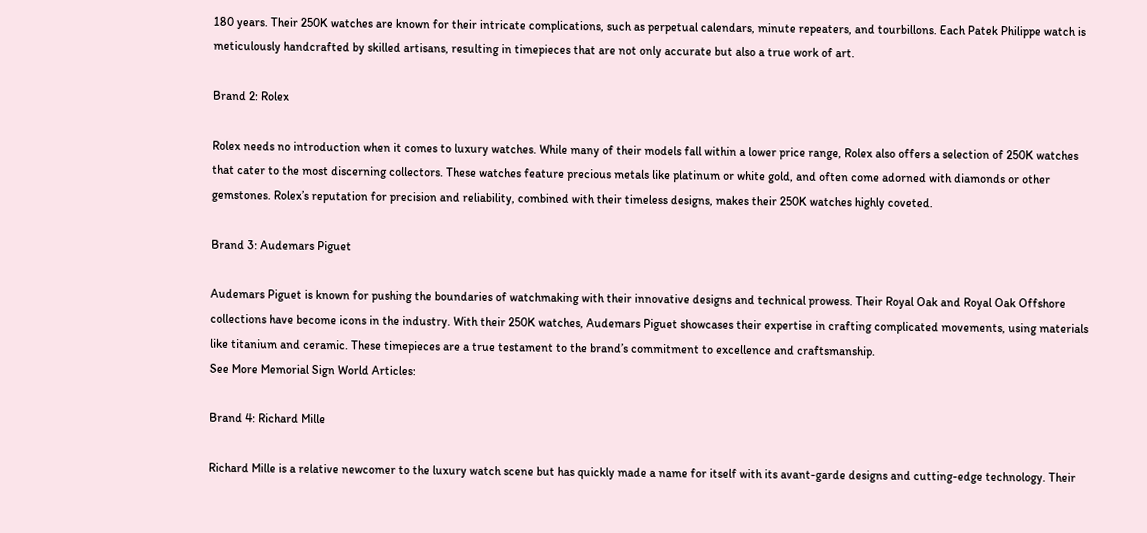180 years. Their 250K watches are known for their intricate complications, such as perpetual calendars, minute repeaters, and tourbillons. Each Patek Philippe watch is meticulously handcrafted by skilled artisans, resulting in timepieces that are not only accurate but also a true work of art.

Brand 2: Rolex

Rolex needs no introduction when it comes to luxury watches. While many of their models fall within a lower price range, Rolex also offers a selection of 250K watches that cater to the most discerning collectors. These watches feature precious metals like platinum or white gold, and often come adorned with diamonds or other gemstones. Rolex’s reputation for precision and reliability, combined with their timeless designs, makes their 250K watches highly coveted.

Brand 3: Audemars Piguet

Audemars Piguet is known for pushing the boundaries of watchmaking with their innovative designs and technical prowess. Their Royal Oak and Royal Oak Offshore collections have become icons in the industry. With their 250K watches, Audemars Piguet showcases their expertise in crafting complicated movements, using materials like titanium and ceramic. These timepieces are a true testament to the brand’s commitment to excellence and craftsmanship.
See More Memorial Sign World Articles:

Brand 4: Richard Mille

Richard Mille is a relative newcomer to the luxury watch scene but has quickly made a name for itself with its avant-garde designs and cutting-edge technology. Their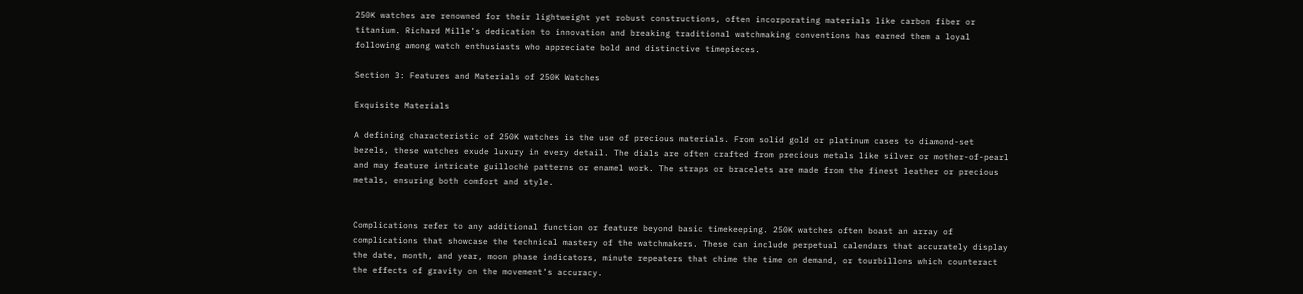250K watches are renowned for their lightweight yet robust constructions, often incorporating materials like carbon fiber or titanium. Richard Mille’s dedication to innovation and breaking traditional watchmaking conventions has earned them a loyal following among watch enthusiasts who appreciate bold and distinctive timepieces.

Section 3: Features and Materials of 250K Watches

Exquisite Materials

A defining characteristic of 250K watches is the use of precious materials. From solid gold or platinum cases to diamond-set bezels, these watches exude luxury in every detail. The dials are often crafted from precious metals like silver or mother-of-pearl and may feature intricate guilloché patterns or enamel work. The straps or bracelets are made from the finest leather or precious metals, ensuring both comfort and style.


Complications refer to any additional function or feature beyond basic timekeeping. 250K watches often boast an array of complications that showcase the technical mastery of the watchmakers. These can include perpetual calendars that accurately display the date, month, and year, moon phase indicators, minute repeaters that chime the time on demand, or tourbillons which counteract the effects of gravity on the movement’s accuracy.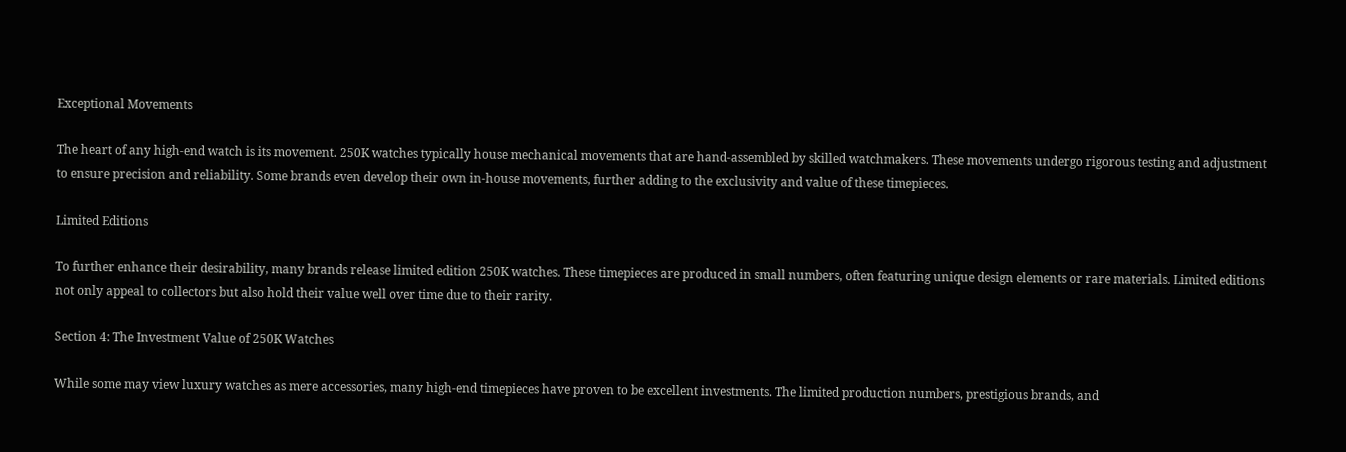Exceptional Movements

The heart of any high-end watch is its movement. 250K watches typically house mechanical movements that are hand-assembled by skilled watchmakers. These movements undergo rigorous testing and adjustment to ensure precision and reliability. Some brands even develop their own in-house movements, further adding to the exclusivity and value of these timepieces.

Limited Editions

To further enhance their desirability, many brands release limited edition 250K watches. These timepieces are produced in small numbers, often featuring unique design elements or rare materials. Limited editions not only appeal to collectors but also hold their value well over time due to their rarity.

Section 4: The Investment Value of 250K Watches

While some may view luxury watches as mere accessories, many high-end timepieces have proven to be excellent investments. The limited production numbers, prestigious brands, and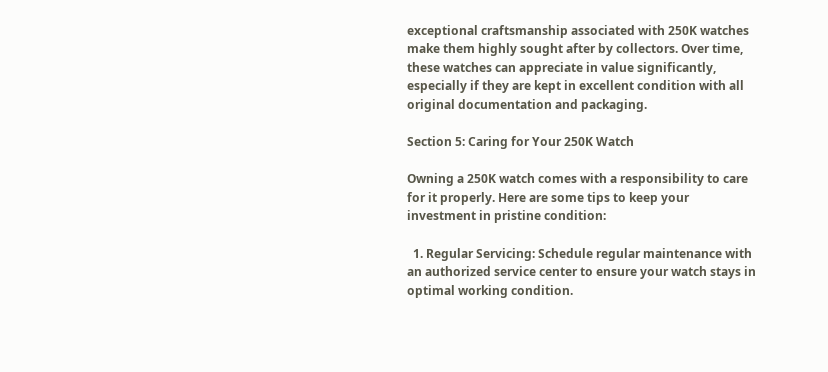exceptional craftsmanship associated with 250K watches make them highly sought after by collectors. Over time, these watches can appreciate in value significantly, especially if they are kept in excellent condition with all original documentation and packaging.

Section 5: Caring for Your 250K Watch

Owning a 250K watch comes with a responsibility to care for it properly. Here are some tips to keep your investment in pristine condition:

  1. Regular Servicing: Schedule regular maintenance with an authorized service center to ensure your watch stays in optimal working condition.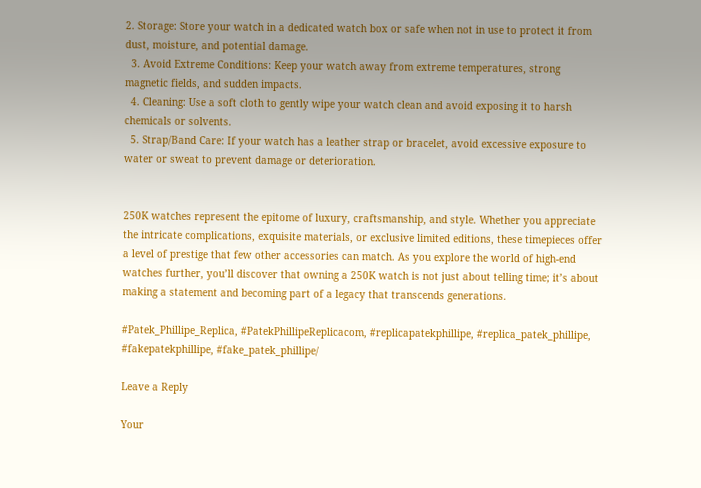2. Storage: Store your watch in a dedicated watch box or safe when not in use to protect it from dust, moisture, and potential damage.
  3. Avoid Extreme Conditions: Keep your watch away from extreme temperatures, strong magnetic fields, and sudden impacts.
  4. Cleaning: Use a soft cloth to gently wipe your watch clean and avoid exposing it to harsh chemicals or solvents.
  5. Strap/Band Care: If your watch has a leather strap or bracelet, avoid excessive exposure to water or sweat to prevent damage or deterioration.


250K watches represent the epitome of luxury, craftsmanship, and style. Whether you appreciate the intricate complications, exquisite materials, or exclusive limited editions, these timepieces offer a level of prestige that few other accessories can match. As you explore the world of high-end watches further, you’ll discover that owning a 250K watch is not just about telling time; it’s about making a statement and becoming part of a legacy that transcends generations.

#Patek_Phillipe_Replica, #PatekPhillipeReplicacom, #replicapatekphillipe, #replica_patek_phillipe, #fakepatekphillipe, #fake_patek_phillipe/

Leave a Reply

Your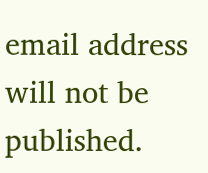email address will not be published.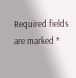Required fields are marked *